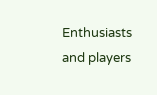Enthusiasts and players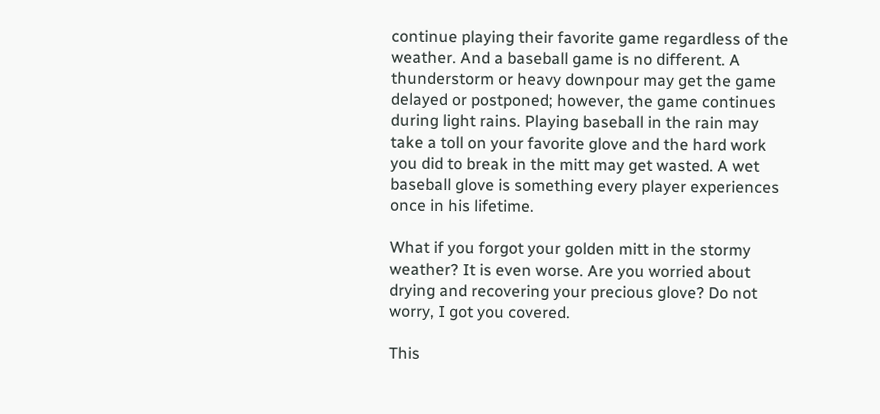continue playing their favorite game regardless of the weather. And a baseball game is no different. A thunderstorm or heavy downpour may get the game delayed or postponed; however, the game continues during light rains. Playing baseball in the rain may take a toll on your favorite glove and the hard work you did to break in the mitt may get wasted. A wet baseball glove is something every player experiences once in his lifetime.

What if you forgot your golden mitt in the stormy weather? It is even worse. Are you worried about drying and recovering your precious glove? Do not worry, I got you covered.

This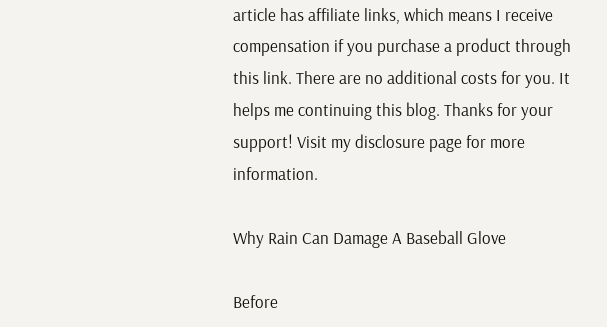article has affiliate links, which means I receive compensation if you purchase a product through this link. There are no additional costs for you. It helps me continuing this blog. Thanks for your support! Visit my disclosure page for more information.

Why Rain Can Damage A Baseball Glove

Before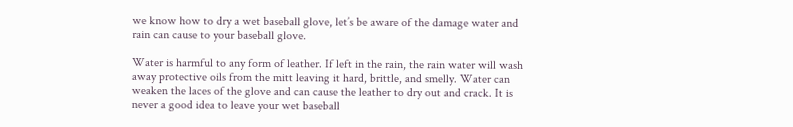we know how to dry a wet baseball glove, let’s be aware of the damage water and rain can cause to your baseball glove.

Water is harmful to any form of leather. If left in the rain, the rain water will wash away protective oils from the mitt leaving it hard, brittle, and smelly. Water can weaken the laces of the glove and can cause the leather to dry out and crack. It is never a good idea to leave your wet baseball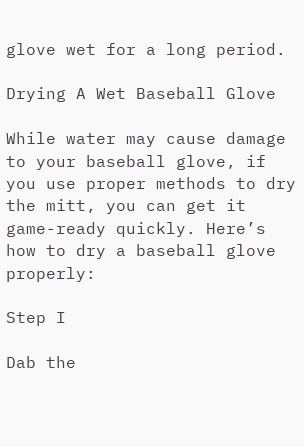glove wet for a long period.

Drying A Wet Baseball Glove

While water may cause damage to your baseball glove, if you use proper methods to dry the mitt, you can get it game-ready quickly. Here’s how to dry a baseball glove properly:

Step I

Dab the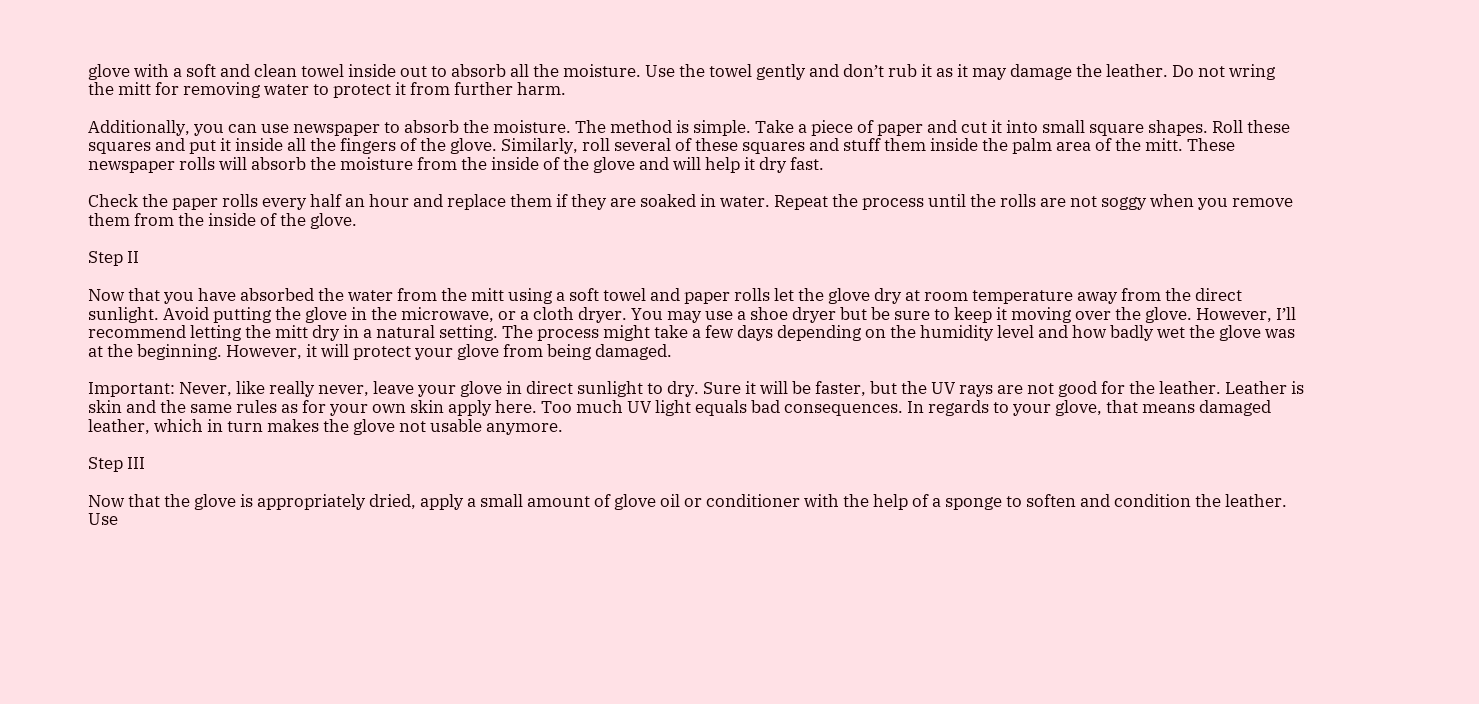glove with a soft and clean towel inside out to absorb all the moisture. Use the towel gently and don’t rub it as it may damage the leather. Do not wring the mitt for removing water to protect it from further harm.

Additionally, you can use newspaper to absorb the moisture. The method is simple. Take a piece of paper and cut it into small square shapes. Roll these squares and put it inside all the fingers of the glove. Similarly, roll several of these squares and stuff them inside the palm area of the mitt. These newspaper rolls will absorb the moisture from the inside of the glove and will help it dry fast.

Check the paper rolls every half an hour and replace them if they are soaked in water. Repeat the process until the rolls are not soggy when you remove them from the inside of the glove.

Step II

Now that you have absorbed the water from the mitt using a soft towel and paper rolls let the glove dry at room temperature away from the direct sunlight. Avoid putting the glove in the microwave, or a cloth dryer. You may use a shoe dryer but be sure to keep it moving over the glove. However, I’ll recommend letting the mitt dry in a natural setting. The process might take a few days depending on the humidity level and how badly wet the glove was at the beginning. However, it will protect your glove from being damaged.

Important: Never, like really never, leave your glove in direct sunlight to dry. Sure it will be faster, but the UV rays are not good for the leather. Leather is skin and the same rules as for your own skin apply here. Too much UV light equals bad consequences. In regards to your glove, that means damaged leather, which in turn makes the glove not usable anymore.

Step III

Now that the glove is appropriately dried, apply a small amount of glove oil or conditioner with the help of a sponge to soften and condition the leather. Use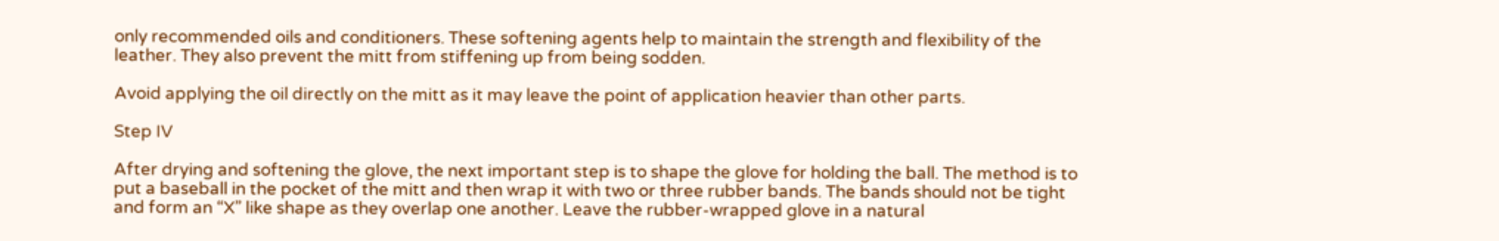only recommended oils and conditioners. These softening agents help to maintain the strength and flexibility of the leather. They also prevent the mitt from stiffening up from being sodden.

Avoid applying the oil directly on the mitt as it may leave the point of application heavier than other parts.

Step IV

After drying and softening the glove, the next important step is to shape the glove for holding the ball. The method is to put a baseball in the pocket of the mitt and then wrap it with two or three rubber bands. The bands should not be tight and form an “X” like shape as they overlap one another. Leave the rubber-wrapped glove in a natural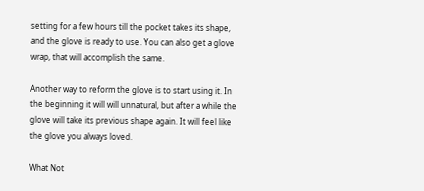setting for a few hours till the pocket takes its shape, and the glove is ready to use. You can also get a glove wrap, that will accomplish the same.

Another way to reform the glove is to start using it. In the beginning it will will unnatural, but after a while the glove will take its previous shape again. It will feel like the glove you always loved.

What Not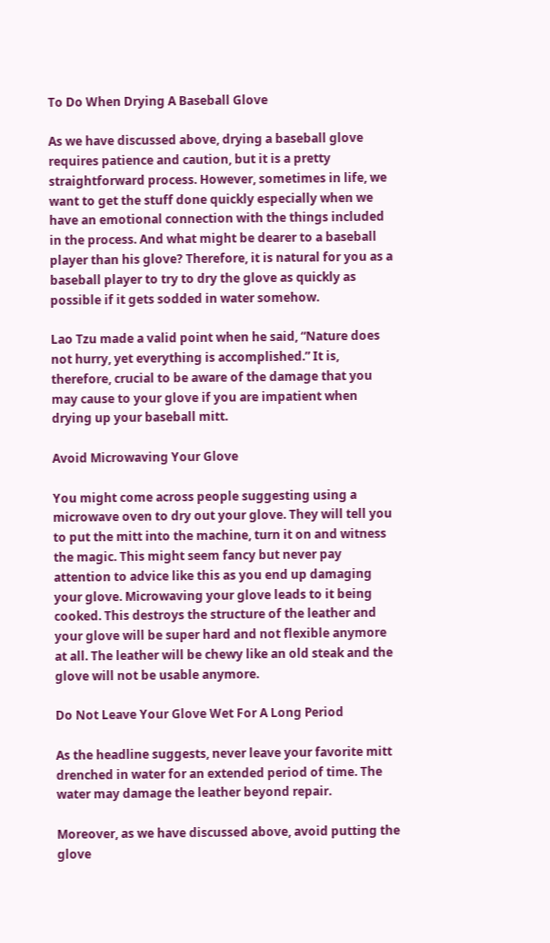To Do When Drying A Baseball Glove

As we have discussed above, drying a baseball glove requires patience and caution, but it is a pretty straightforward process. However, sometimes in life, we want to get the stuff done quickly especially when we have an emotional connection with the things included in the process. And what might be dearer to a baseball player than his glove? Therefore, it is natural for you as a baseball player to try to dry the glove as quickly as possible if it gets sodded in water somehow.

Lao Tzu made a valid point when he said, “Nature does not hurry, yet everything is accomplished.” It is, therefore, crucial to be aware of the damage that you may cause to your glove if you are impatient when drying up your baseball mitt.

Avoid Microwaving Your Glove

You might come across people suggesting using a microwave oven to dry out your glove. They will tell you to put the mitt into the machine, turn it on and witness the magic. This might seem fancy but never pay attention to advice like this as you end up damaging your glove. Microwaving your glove leads to it being cooked. This destroys the structure of the leather and your glove will be super hard and not flexible anymore at all. The leather will be chewy like an old steak and the glove will not be usable anymore.

Do Not Leave Your Glove Wet For A Long Period

As the headline suggests, never leave your favorite mitt drenched in water for an extended period of time. The water may damage the leather beyond repair.

Moreover, as we have discussed above, avoid putting the glove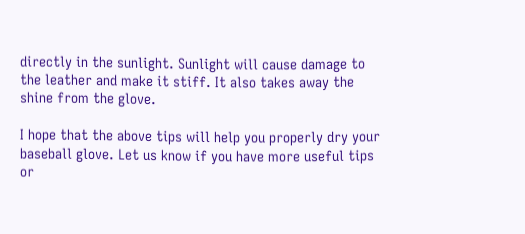directly in the sunlight. Sunlight will cause damage to the leather and make it stiff. It also takes away the shine from the glove.

I hope that the above tips will help you properly dry your baseball glove. Let us know if you have more useful tips or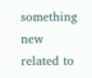something new related to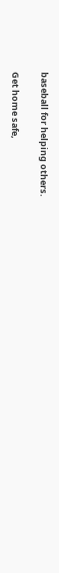baseball for helping others.

Get home safe,